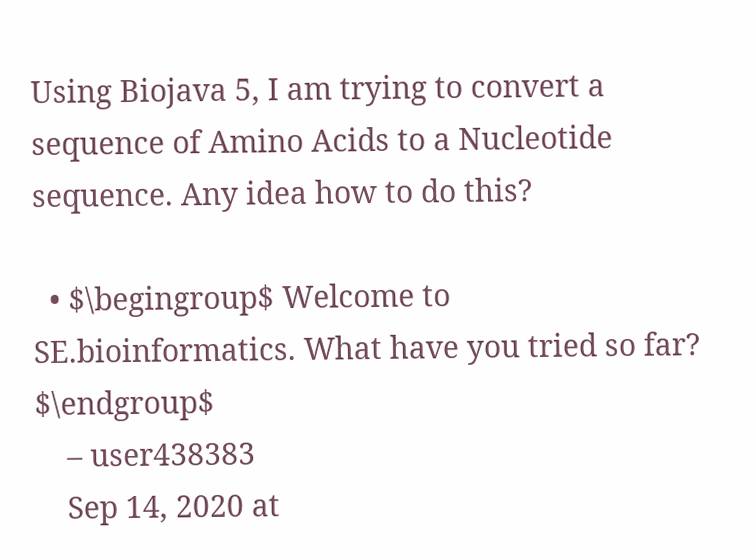Using Biojava 5, I am trying to convert a sequence of Amino Acids to a Nucleotide sequence. Any idea how to do this?

  • $\begingroup$ Welcome to SE.bioinformatics. What have you tried so far? $\endgroup$
    – user438383
    Sep 14, 2020 at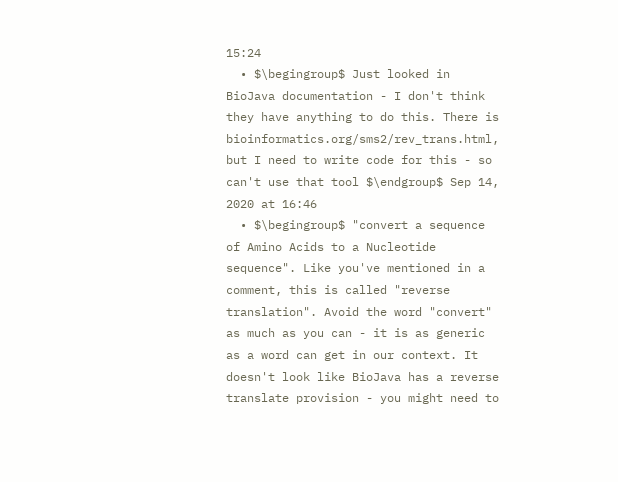15:24
  • $\begingroup$ Just looked in BioJava documentation - I don't think they have anything to do this. There is bioinformatics.org/sms2/rev_trans.html, but I need to write code for this - so can't use that tool $\endgroup$ Sep 14, 2020 at 16:46
  • $\begingroup$ "convert a sequence of Amino Acids to a Nucleotide sequence". Like you've mentioned in a comment, this is called "reverse translation". Avoid the word "convert" as much as you can - it is as generic as a word can get in our context. It doesn't look like BioJava has a reverse translate provision - you might need to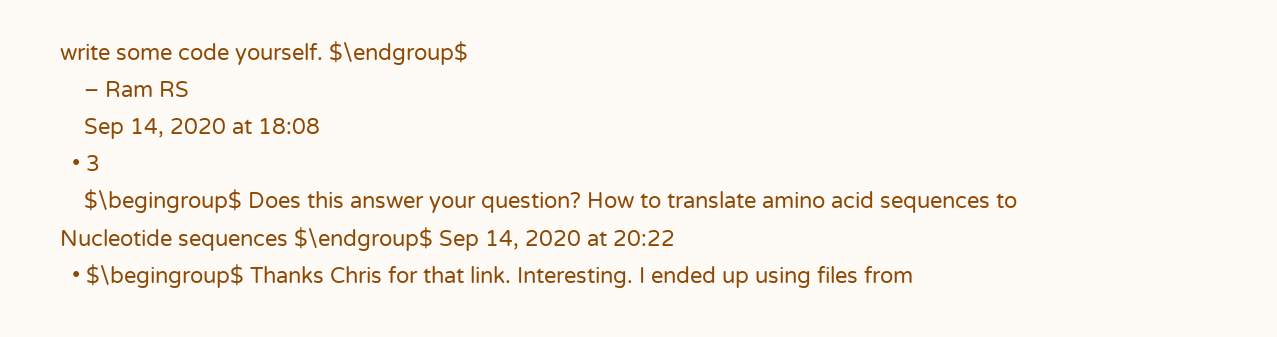write some code yourself. $\endgroup$
    – Ram RS
    Sep 14, 2020 at 18:08
  • 3
    $\begingroup$ Does this answer your question? How to translate amino acid sequences to Nucleotide sequences $\endgroup$ Sep 14, 2020 at 20:22
  • $\begingroup$ Thanks Chris for that link. Interesting. I ended up using files from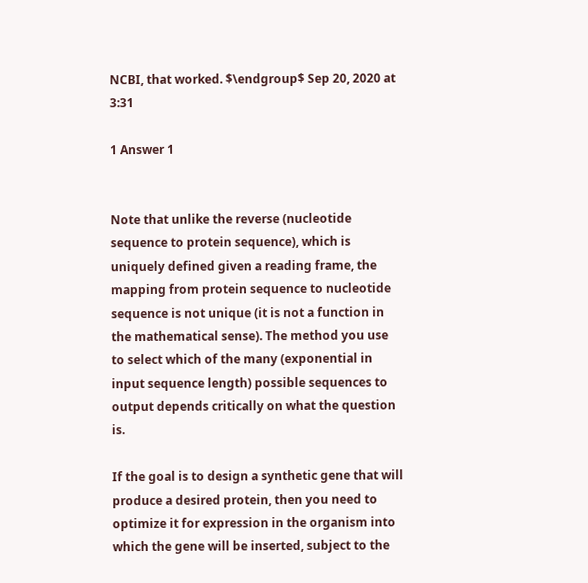NCBI, that worked. $\endgroup$ Sep 20, 2020 at 3:31

1 Answer 1


Note that unlike the reverse (nucleotide sequence to protein sequence), which is uniquely defined given a reading frame, the mapping from protein sequence to nucleotide sequence is not unique (it is not a function in the mathematical sense). The method you use to select which of the many (exponential in input sequence length) possible sequences to output depends critically on what the question is.

If the goal is to design a synthetic gene that will produce a desired protein, then you need to optimize it for expression in the organism into which the gene will be inserted, subject to the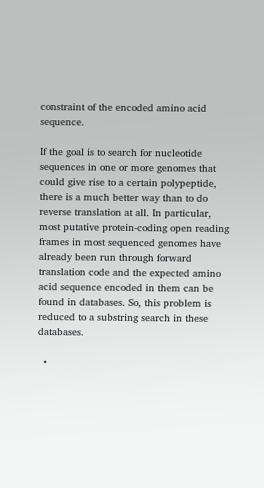constraint of the encoded amino acid sequence.

If the goal is to search for nucleotide sequences in one or more genomes that could give rise to a certain polypeptide, there is a much better way than to do reverse translation at all. In particular, most putative protein-coding open reading frames in most sequenced genomes have already been run through forward translation code and the expected amino acid sequence encoded in them can be found in databases. So, this problem is reduced to a substring search in these databases.

  •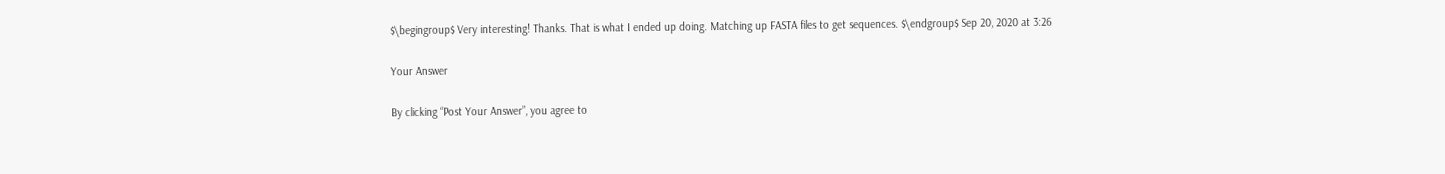$\begingroup$ Very interesting! Thanks. That is what I ended up doing. Matching up FASTA files to get sequences. $\endgroup$ Sep 20, 2020 at 3:26

Your Answer

By clicking “Post Your Answer”, you agree to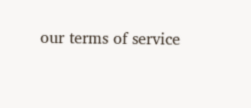our terms of service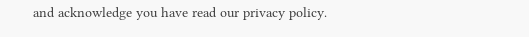and acknowledge you have read our privacy policy.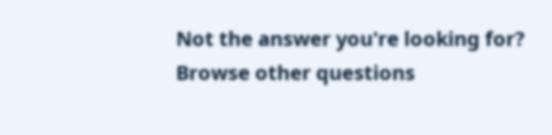Not the answer you're looking for? Browse other questions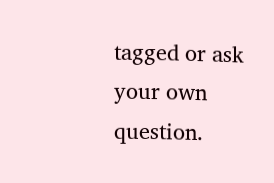tagged or ask your own question.